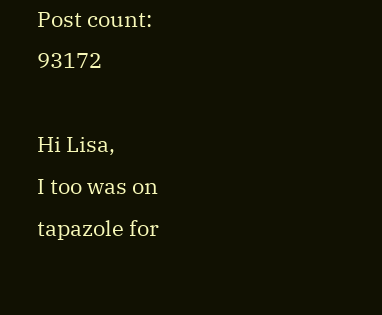Post count: 93172

Hi Lisa,
I too was on tapazole for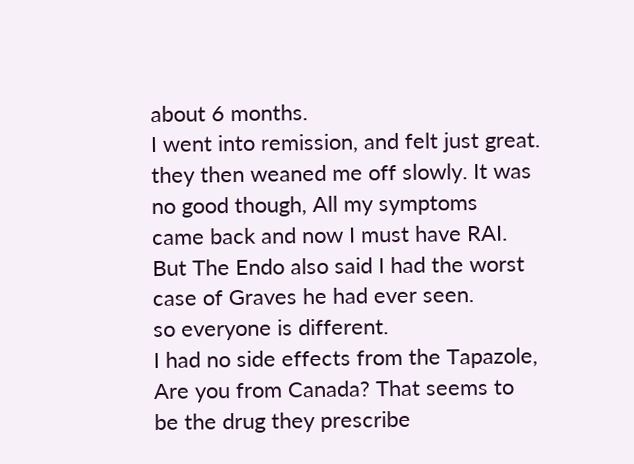about 6 months.
I went into remission, and felt just great. they then weaned me off slowly. It was no good though, All my symptoms
came back and now I must have RAI.
But The Endo also said I had the worst case of Graves he had ever seen.
so everyone is different.
I had no side effects from the Tapazole, Are you from Canada? That seems to
be the drug they prescribe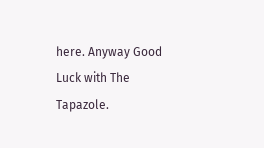here. Anyway Good Luck with The Tapazole.